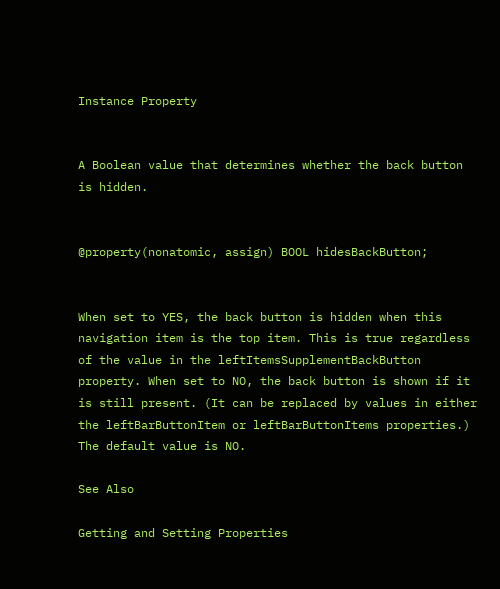Instance Property


A Boolean value that determines whether the back button is hidden.


@property(nonatomic, assign) BOOL hidesBackButton;


When set to YES, the back button is hidden when this navigation item is the top item. This is true regardless of the value in the leftItemsSupplementBackButton property. When set to NO, the back button is shown if it is still present. (It can be replaced by values in either the leftBarButtonItem or leftBarButtonItems properties.) The default value is NO.

See Also

Getting and Setting Properties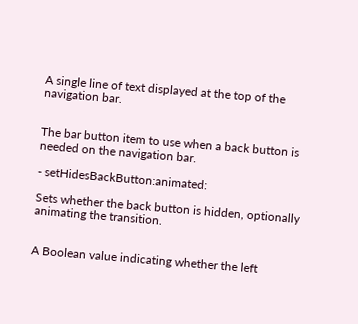A single line of text displayed at the top of the navigation bar.


The bar button item to use when a back button is needed on the navigation bar.

- setHidesBackButton:animated:

Sets whether the back button is hidden, optionally animating the transition.


A Boolean value indicating whether the left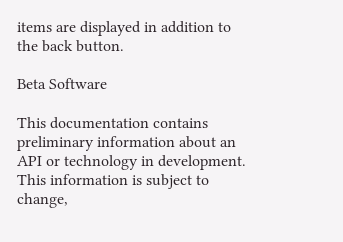items are displayed in addition to the back button.

Beta Software

This documentation contains preliminary information about an API or technology in development. This information is subject to change,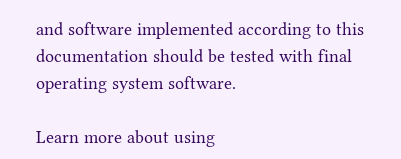and software implemented according to this documentation should be tested with final operating system software.

Learn more about using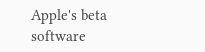Apple's beta software